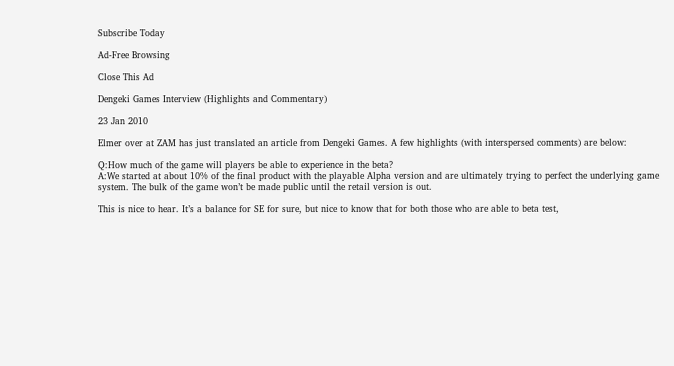Subscribe Today

Ad-Free Browsing

Close This Ad

Dengeki Games Interview (Highlights and Commentary)

23 Jan 2010

Elmer over at ZAM has just translated an article from Dengeki Games. A few highlights (with interspersed comments) are below:

Q:How much of the game will players be able to experience in the beta?
A:We started at about 10% of the final product with the playable Alpha version and are ultimately trying to perfect the underlying game system. The bulk of the game won’t be made public until the retail version is out.

This is nice to hear. It’s a balance for SE for sure, but nice to know that for both those who are able to beta test,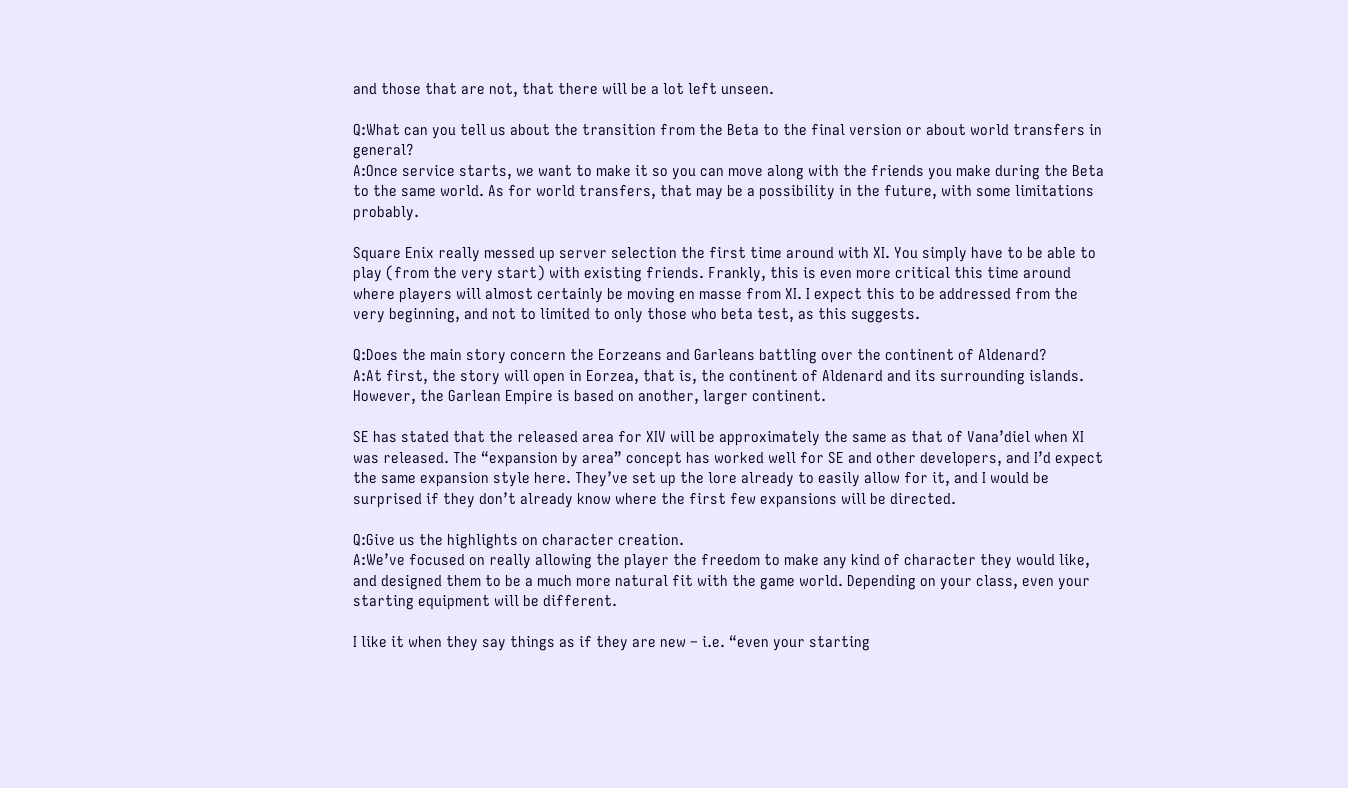and those that are not, that there will be a lot left unseen.

Q:What can you tell us about the transition from the Beta to the final version or about world transfers in general?
A:Once service starts, we want to make it so you can move along with the friends you make during the Beta to the same world. As for world transfers, that may be a possibility in the future, with some limitations probably.

Square Enix really messed up server selection the first time around with XI. You simply have to be able to play (from the very start) with existing friends. Frankly, this is even more critical this time around where players will almost certainly be moving en masse from XI. I expect this to be addressed from the very beginning, and not to limited to only those who beta test, as this suggests.

Q:Does the main story concern the Eorzeans and Garleans battling over the continent of Aldenard?
A:At first, the story will open in Eorzea, that is, the continent of Aldenard and its surrounding islands. However, the Garlean Empire is based on another, larger continent.

SE has stated that the released area for XIV will be approximately the same as that of Vana’diel when XI was released. The “expansion by area” concept has worked well for SE and other developers, and I’d expect the same expansion style here. They’ve set up the lore already to easily allow for it, and I would be surprised if they don’t already know where the first few expansions will be directed.

Q:Give us the highlights on character creation.
A:We’ve focused on really allowing the player the freedom to make any kind of character they would like, and designed them to be a much more natural fit with the game world. Depending on your class, even your starting equipment will be different.

I like it when they say things as if they are new – i.e. “even your starting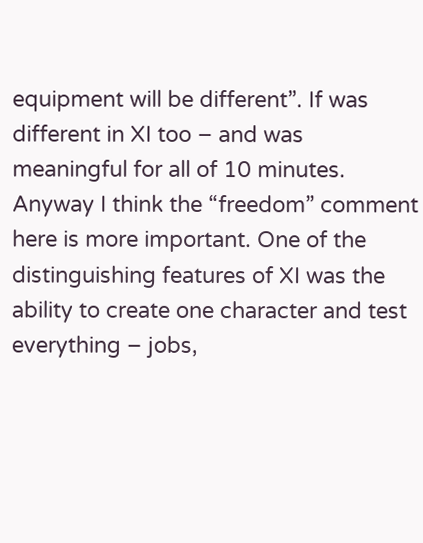equipment will be different”. If was different in XI too – and was meaningful for all of 10 minutes. Anyway I think the “freedom” comment here is more important. One of the distinguishing features of XI was the ability to create one character and test everything – jobs,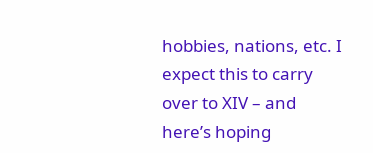hobbies, nations, etc. I expect this to carry over to XIV – and here’s hoping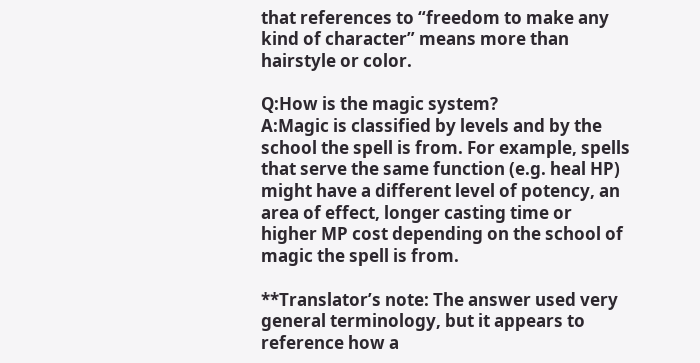that references to “freedom to make any kind of character” means more than hairstyle or color.

Q:How is the magic system?
A:Magic is classified by levels and by the school the spell is from. For example, spells that serve the same function (e.g. heal HP) might have a different level of potency, an area of effect, longer casting time or higher MP cost depending on the school of magic the spell is from.

**Translator’s note: The answer used very general terminology, but it appears to reference how a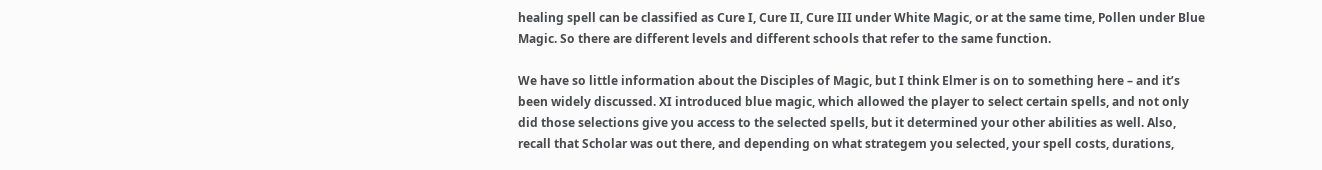healing spell can be classified as Cure I, Cure II, Cure III under White Magic, or at the same time, Pollen under Blue Magic. So there are different levels and different schools that refer to the same function.

We have so little information about the Disciples of Magic, but I think Elmer is on to something here – and it’s been widely discussed. XI introduced blue magic, which allowed the player to select certain spells, and not only did those selections give you access to the selected spells, but it determined your other abilities as well. Also, recall that Scholar was out there, and depending on what strategem you selected, your spell costs, durations,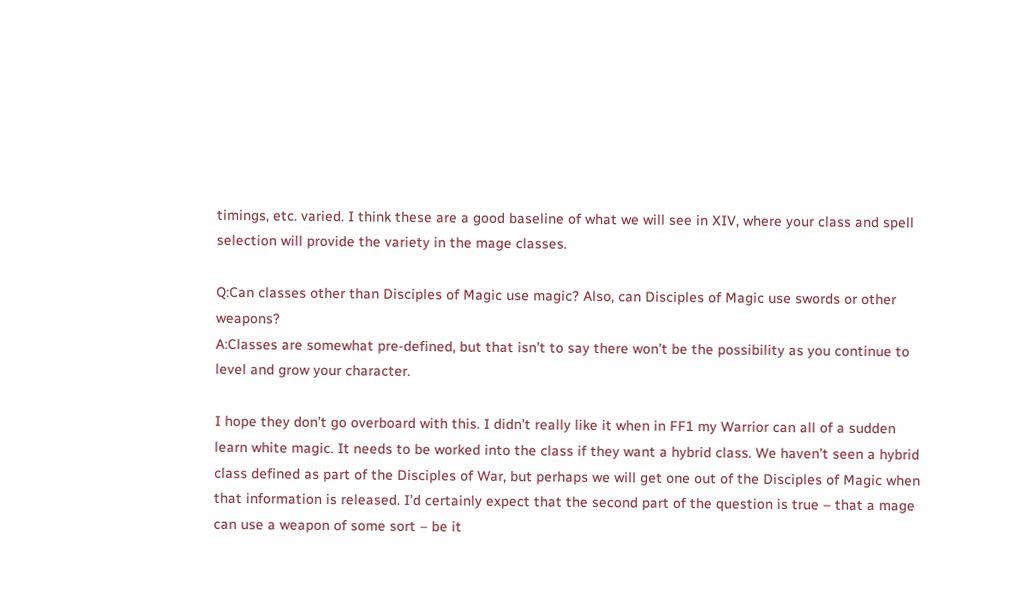timings, etc. varied. I think these are a good baseline of what we will see in XIV, where your class and spell selection will provide the variety in the mage classes.

Q:Can classes other than Disciples of Magic use magic? Also, can Disciples of Magic use swords or other weapons?
A:Classes are somewhat pre-defined, but that isn’t to say there won’t be the possibility as you continue to level and grow your character.

I hope they don’t go overboard with this. I didn’t really like it when in FF1 my Warrior can all of a sudden learn white magic. It needs to be worked into the class if they want a hybrid class. We haven’t seen a hybrid class defined as part of the Disciples of War, but perhaps we will get one out of the Disciples of Magic when that information is released. I’d certainly expect that the second part of the question is true – that a mage can use a weapon of some sort – be it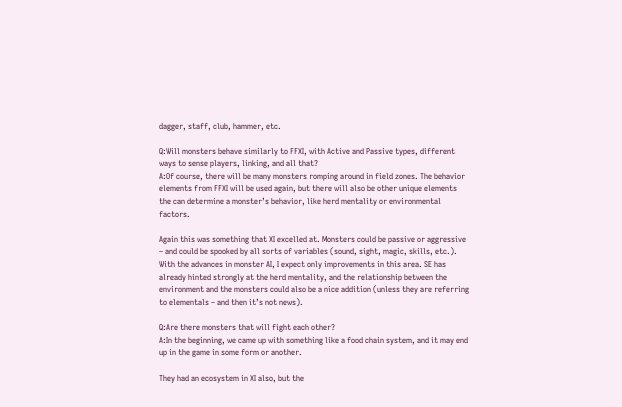dagger, staff, club, hammer, etc.

Q:Will monsters behave similarly to FFXI, with Active and Passive types, different ways to sense players, linking, and all that?
A:Of course, there will be many monsters romping around in field zones. The behavior elements from FFXI will be used again, but there will also be other unique elements the can determine a monster’s behavior, like herd mentality or environmental factors.

Again this was something that XI excelled at. Monsters could be passive or aggressive – and could be spooked by all sorts of variables (sound, sight, magic, skills, etc.). With the advances in monster AI, I expect only improvements in this area. SE has already hinted strongly at the herd mentality, and the relationship between the environment and the monsters could also be a nice addition (unless they are referring to elementals – and then it’s not news).

Q:Are there monsters that will fight each other?
A:In the beginning, we came up with something like a food chain system, and it may end up in the game in some form or another.

They had an ecosystem in XI also, but the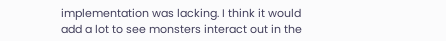implementation was lacking. I think it would add a lot to see monsters interact out in the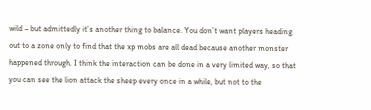wild – but admittedly it’s another thing to balance. You don’t want players heading out to a zone only to find that the xp mobs are all dead because another monster happened through. I think the interaction can be done in a very limited way, so that you can see the lion attack the sheep every once in a while, but not to the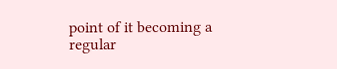point of it becoming a regular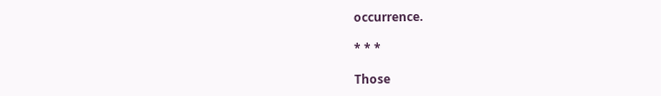occurrence.

* * *

Those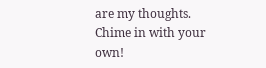are my thoughts. Chime in with your own!